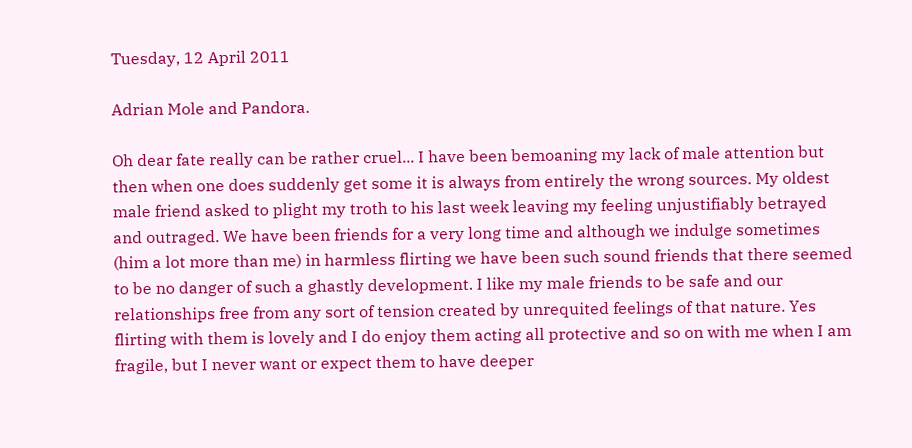Tuesday, 12 April 2011

Adrian Mole and Pandora.

Oh dear fate really can be rather cruel... I have been bemoaning my lack of male attention but then when one does suddenly get some it is always from entirely the wrong sources. My oldest male friend asked to plight my troth to his last week leaving my feeling unjustifiably betrayed and outraged. We have been friends for a very long time and although we indulge sometimes (him a lot more than me) in harmless flirting we have been such sound friends that there seemed to be no danger of such a ghastly development. I like my male friends to be safe and our relationships free from any sort of tension created by unrequited feelings of that nature. Yes flirting with them is lovely and I do enjoy them acting all protective and so on with me when I am fragile, but I never want or expect them to have deeper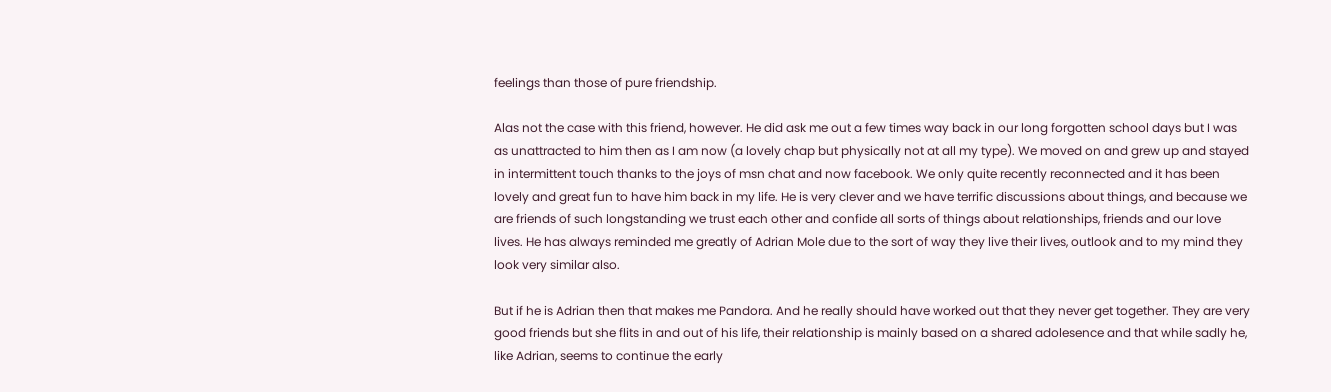feelings than those of pure friendship.

Alas not the case with this friend, however. He did ask me out a few times way back in our long forgotten school days but I was as unattracted to him then as I am now (a lovely chap but physically not at all my type). We moved on and grew up and stayed in intermittent touch thanks to the joys of msn chat and now facebook. We only quite recently reconnected and it has been lovely and great fun to have him back in my life. He is very clever and we have terrific discussions about things, and because we are friends of such longstanding we trust each other and confide all sorts of things about relationships, friends and our love lives. He has always reminded me greatly of Adrian Mole due to the sort of way they live their lives, outlook and to my mind they look very similar also.

But if he is Adrian then that makes me Pandora. And he really should have worked out that they never get together. They are very good friends but she flits in and out of his life, their relationship is mainly based on a shared adolesence and that while sadly he, like Adrian, seems to continue the early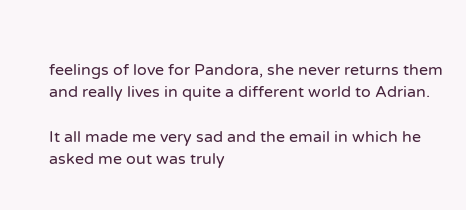feelings of love for Pandora, she never returns them and really lives in quite a different world to Adrian.

It all made me very sad and the email in which he asked me out was truly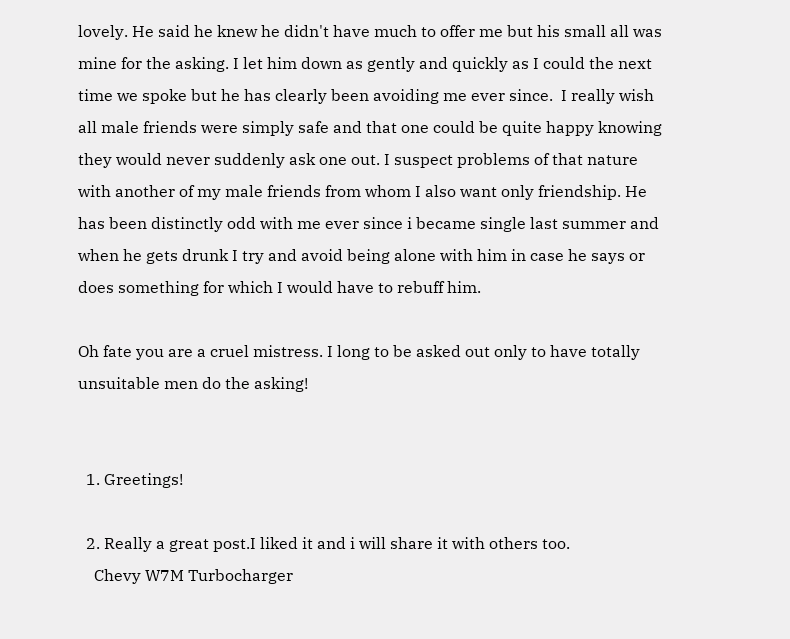lovely. He said he knew he didn't have much to offer me but his small all was mine for the asking. I let him down as gently and quickly as I could the next time we spoke but he has clearly been avoiding me ever since.  I really wish all male friends were simply safe and that one could be quite happy knowing they would never suddenly ask one out. I suspect problems of that nature with another of my male friends from whom I also want only friendship. He has been distinctly odd with me ever since i became single last summer and when he gets drunk I try and avoid being alone with him in case he says or does something for which I would have to rebuff him.

Oh fate you are a cruel mistress. I long to be asked out only to have totally unsuitable men do the asking!


  1. Greetings!

  2. Really a great post.I liked it and i will share it with others too.
    Chevy W7M Turbocharger